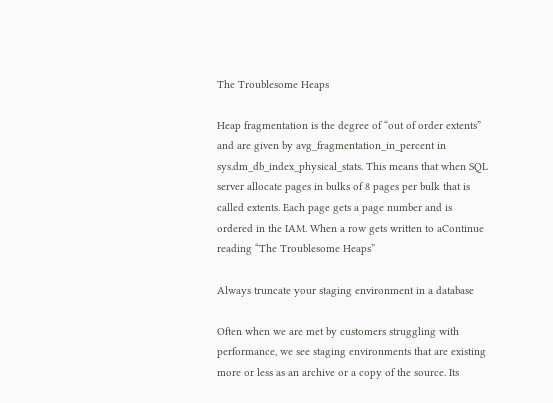The Troublesome Heaps

Heap fragmentation is the degree of “out of order extents” and are given by avg_fragmentation_in_percent in sys.dm_db_index_physical_stats. This means that when SQL server allocate pages in bulks of 8 pages per bulk that is called extents. Each page gets a page number and is ordered in the IAM. When a row gets written to aContinue reading “The Troublesome Heaps”

Always truncate your staging environment in a database

Often when we are met by customers struggling with performance, we see staging environments that are existing more or less as an archive or a copy of the source. Its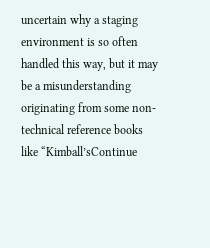uncertain why a staging environment is so often handled this way, but it may be a misunderstanding originating from some non-technical reference books like “Kimball’sContinue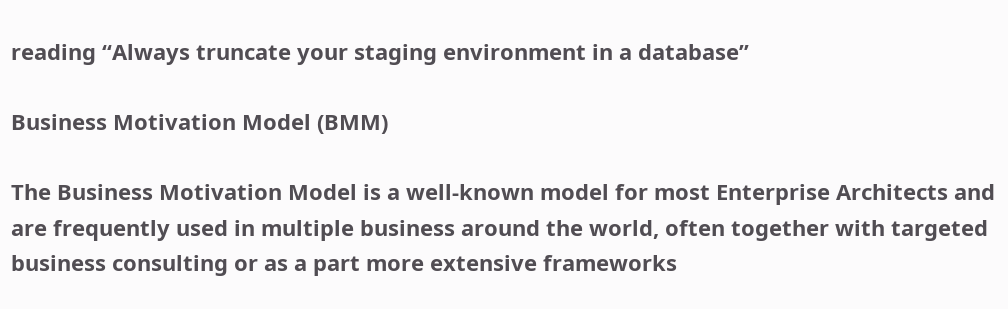reading “Always truncate your staging environment in a database”

Business Motivation Model (BMM)

The Business Motivation Model is a well-known model for most Enterprise Architects and are frequently used in multiple business around the world, often together with targeted business consulting or as a part more extensive frameworks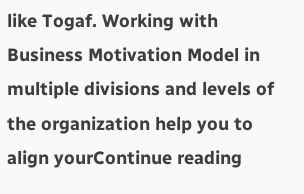like Togaf. Working with Business Motivation Model in multiple divisions and levels of the organization help you to align yourContinue reading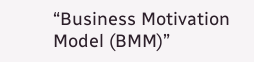“Business Motivation Model (BMM)”